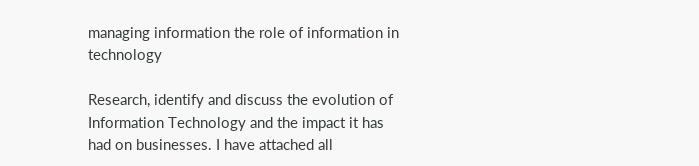managing information the role of information in technology

Research, identify and discuss the evolution of Information Technology and the impact it has had on businesses. I have attached all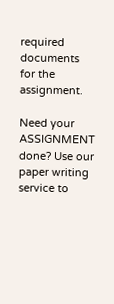required documents for the assignment.

Need your ASSIGNMENT done? Use our paper writing service to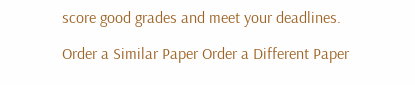score good grades and meet your deadlines.

Order a Similar Paper Order a Different Paper